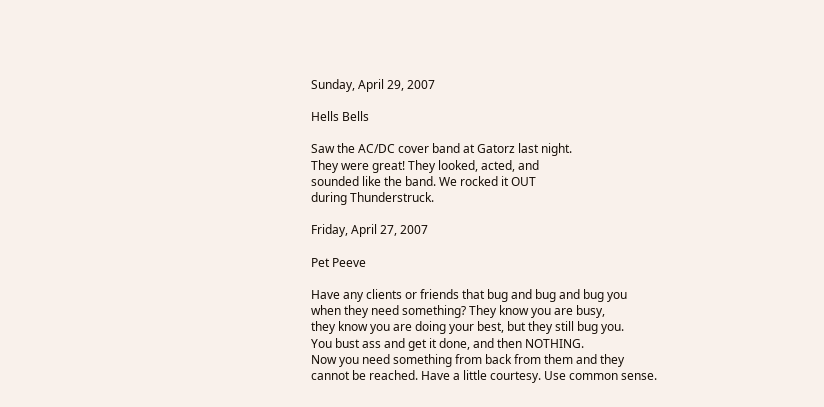Sunday, April 29, 2007

Hells Bells

Saw the AC/DC cover band at Gatorz last night.
They were great! They looked, acted, and
sounded like the band. We rocked it OUT
during Thunderstruck.

Friday, April 27, 2007

Pet Peeve

Have any clients or friends that bug and bug and bug you
when they need something? They know you are busy,
they know you are doing your best, but they still bug you.
You bust ass and get it done, and then NOTHING.
Now you need something from back from them and they
cannot be reached. Have a little courtesy. Use common sense.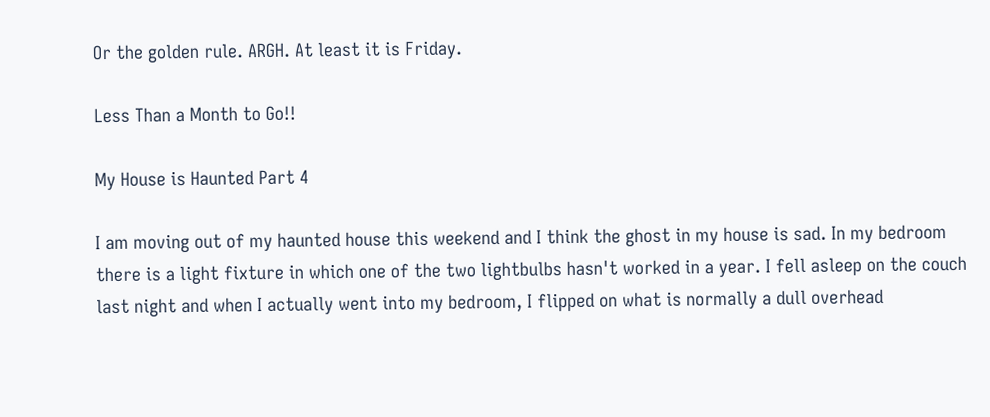Or the golden rule. ARGH. At least it is Friday.

Less Than a Month to Go!!

My House is Haunted Part 4

I am moving out of my haunted house this weekend and I think the ghost in my house is sad. In my bedroom there is a light fixture in which one of the two lightbulbs hasn't worked in a year. I fell asleep on the couch last night and when I actually went into my bedroom, I flipped on what is normally a dull overhead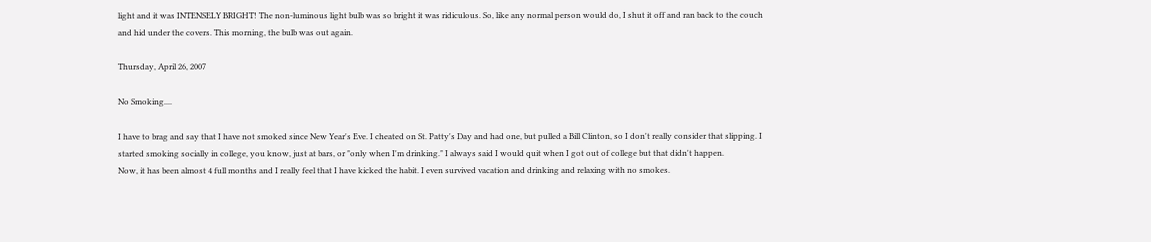light and it was INTENSELY BRIGHT! The non-luminous light bulb was so bright it was ridiculous. So, like any normal person would do, I shut it off and ran back to the couch and hid under the covers. This morning, the bulb was out again.

Thursday, April 26, 2007

No Smoking....

I have to brag and say that I have not smoked since New Year's Eve. I cheated on St. Patty's Day and had one, but pulled a Bill Clinton, so I don't really consider that slipping. I started smoking socially in college, you know, just at bars, or "only when I'm drinking." I always said I would quit when I got out of college but that didn't happen.
Now, it has been almost 4 full months and I really feel that I have kicked the habit. I even survived vacation and drinking and relaxing with no smokes.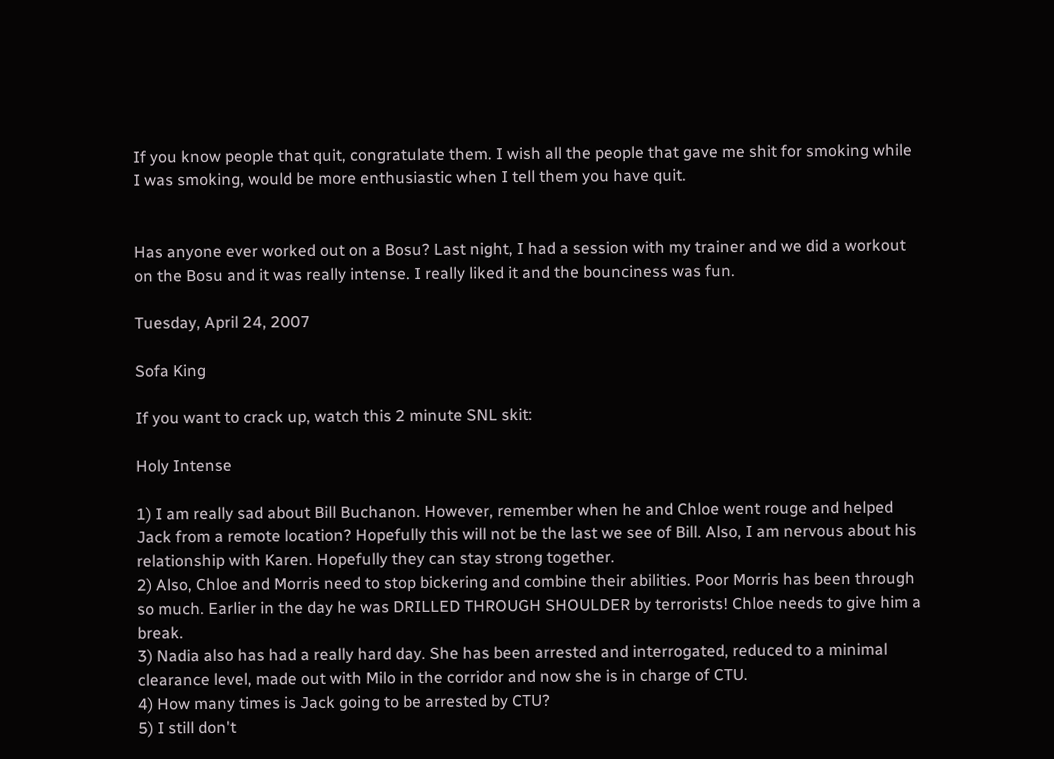If you know people that quit, congratulate them. I wish all the people that gave me shit for smoking while I was smoking, would be more enthusiastic when I tell them you have quit.


Has anyone ever worked out on a Bosu? Last night, I had a session with my trainer and we did a workout on the Bosu and it was really intense. I really liked it and the bounciness was fun.

Tuesday, April 24, 2007

Sofa King

If you want to crack up, watch this 2 minute SNL skit:

Holy Intense

1) I am really sad about Bill Buchanon. However, remember when he and Chloe went rouge and helped Jack from a remote location? Hopefully this will not be the last we see of Bill. Also, I am nervous about his relationship with Karen. Hopefully they can stay strong together.
2) Also, Chloe and Morris need to stop bickering and combine their abilities. Poor Morris has been through so much. Earlier in the day he was DRILLED THROUGH SHOULDER by terrorists! Chloe needs to give him a break.
3) Nadia also has had a really hard day. She has been arrested and interrogated, reduced to a minimal clearance level, made out with Milo in the corridor and now she is in charge of CTU.
4) How many times is Jack going to be arrested by CTU?
5) I still don't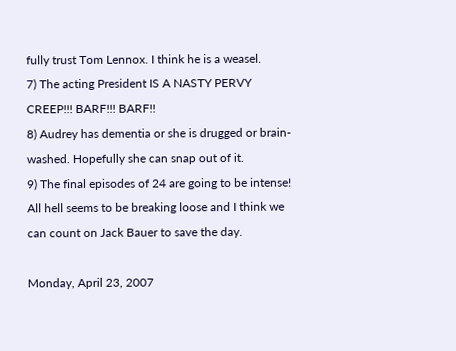fully trust Tom Lennox. I think he is a weasel.
7) The acting President IS A NASTY PERVY CREEP!!! BARF!!! BARF!!
8) Audrey has dementia or she is drugged or brain-washed. Hopefully she can snap out of it.
9) The final episodes of 24 are going to be intense! All hell seems to be breaking loose and I think we can count on Jack Bauer to save the day.

Monday, April 23, 2007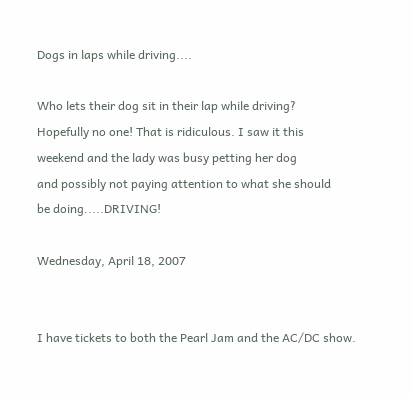Dogs in laps while driving....

Who lets their dog sit in their lap while driving?
Hopefully no one! That is ridiculous. I saw it this
weekend and the lady was busy petting her dog
and possibly not paying attention to what she should
be doing.....DRIVING!

Wednesday, April 18, 2007


I have tickets to both the Pearl Jam and the AC/DC show.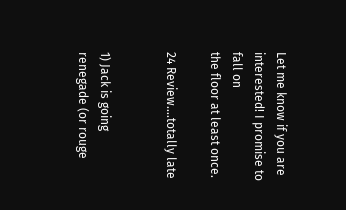Let me know if you are interested! I promise to fall on
the floor at least once.

24 Review....totally late


1) Jack is going renegade (or rouge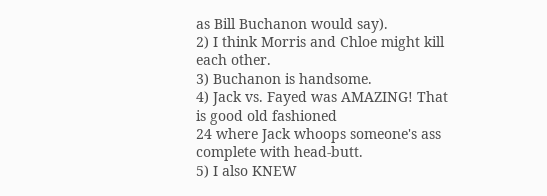as Bill Buchanon would say).
2) I think Morris and Chloe might kill each other.
3) Buchanon is handsome.
4) Jack vs. Fayed was AMAZING! That is good old fashioned
24 where Jack whoops someone's ass complete with head-butt.
5) I also KNEW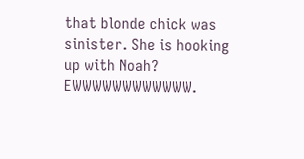that blonde chick was sinister. She is hooking
up with Noah? EWWWWWWWWWWWW.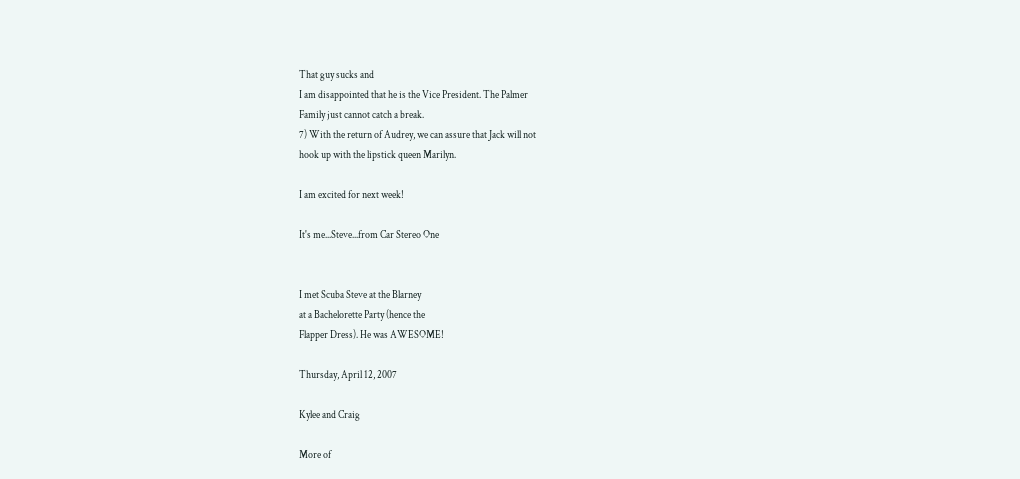That guy sucks and
I am disappointed that he is the Vice President. The Palmer
Family just cannot catch a break.
7) With the return of Audrey, we can assure that Jack will not
hook up with the lipstick queen Marilyn.

I am excited for next week!

It's me...Steve...from Car Stereo One


I met Scuba Steve at the Blarney
at a Bachelorette Party (hence the
Flapper Dress). He was AWESOME!

Thursday, April 12, 2007

Kylee and Craig

More of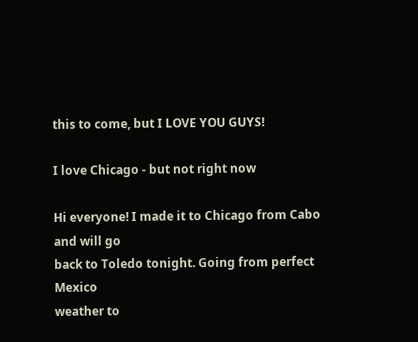this to come, but I LOVE YOU GUYS!

I love Chicago - but not right now

Hi everyone! I made it to Chicago from Cabo and will go
back to Toledo tonight. Going from perfect Mexico
weather to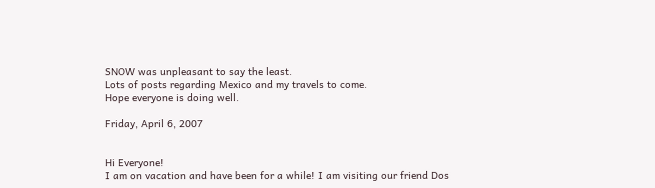SNOW was unpleasant to say the least.
Lots of posts regarding Mexico and my travels to come.
Hope everyone is doing well.

Friday, April 6, 2007


Hi Everyone!
I am on vacation and have been for a while! I am visiting our friend Dos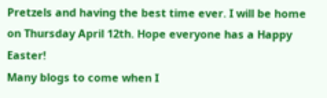Pretzels and having the best time ever. I will be home on Thursday April 12th. Hope everyone has a Happy Easter!
Many blogs to come when I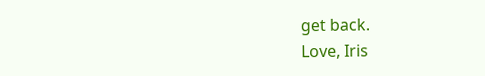get back.
Love, Iris